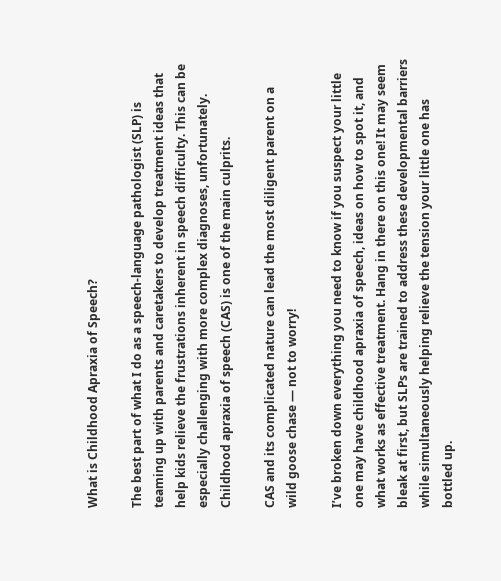What is Childhood Apraxia of Speech?

The best part of what I do as a speech-language pathologist (SLP) is teaming up with parents and caretakers to develop treatment ideas that help kids relieve the frustrations inherent in speech difficulty. This can be especially challenging with more complex diagnoses, unfortunately. Childhood apraxia of speech (CAS) is one of the main culprits.

CAS and its complicated nature can lead the most diligent parent on a wild goose chase — not to worry!

I’ve broken down everything you need to know if you suspect your little one may have childhood apraxia of speech, ideas on how to spot it, and what works as effective treatment. Hang in there on this one! It may seem bleak at first, but SLPs are trained to address these developmental barriers while simultaneously helping relieve the tension your little one has bottled up.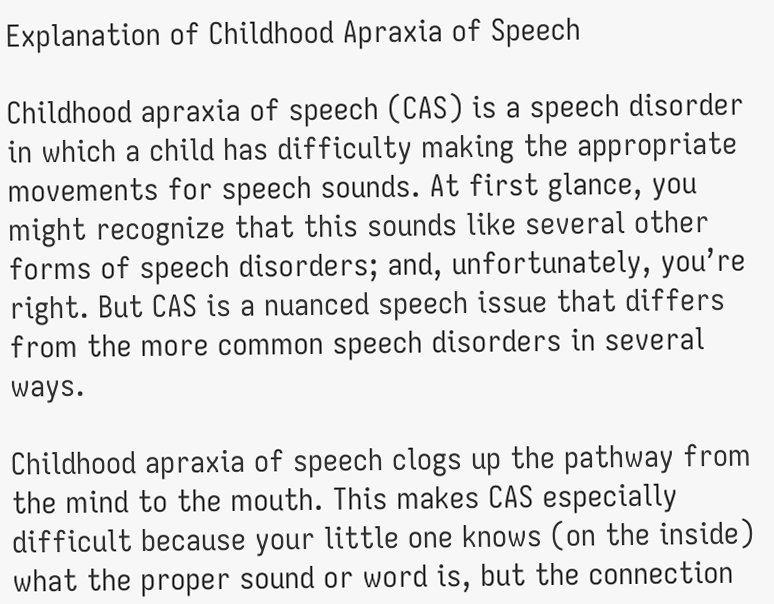Explanation of Childhood Apraxia of Speech

Childhood apraxia of speech (CAS) is a speech disorder in which a child has difficulty making the appropriate movements for speech sounds. At first glance, you might recognize that this sounds like several other forms of speech disorders; and, unfortunately, you’re right. But CAS is a nuanced speech issue that differs from the more common speech disorders in several ways.

Childhood apraxia of speech clogs up the pathway from the mind to the mouth. This makes CAS especially difficult because your little one knows (on the inside) what the proper sound or word is, but the connection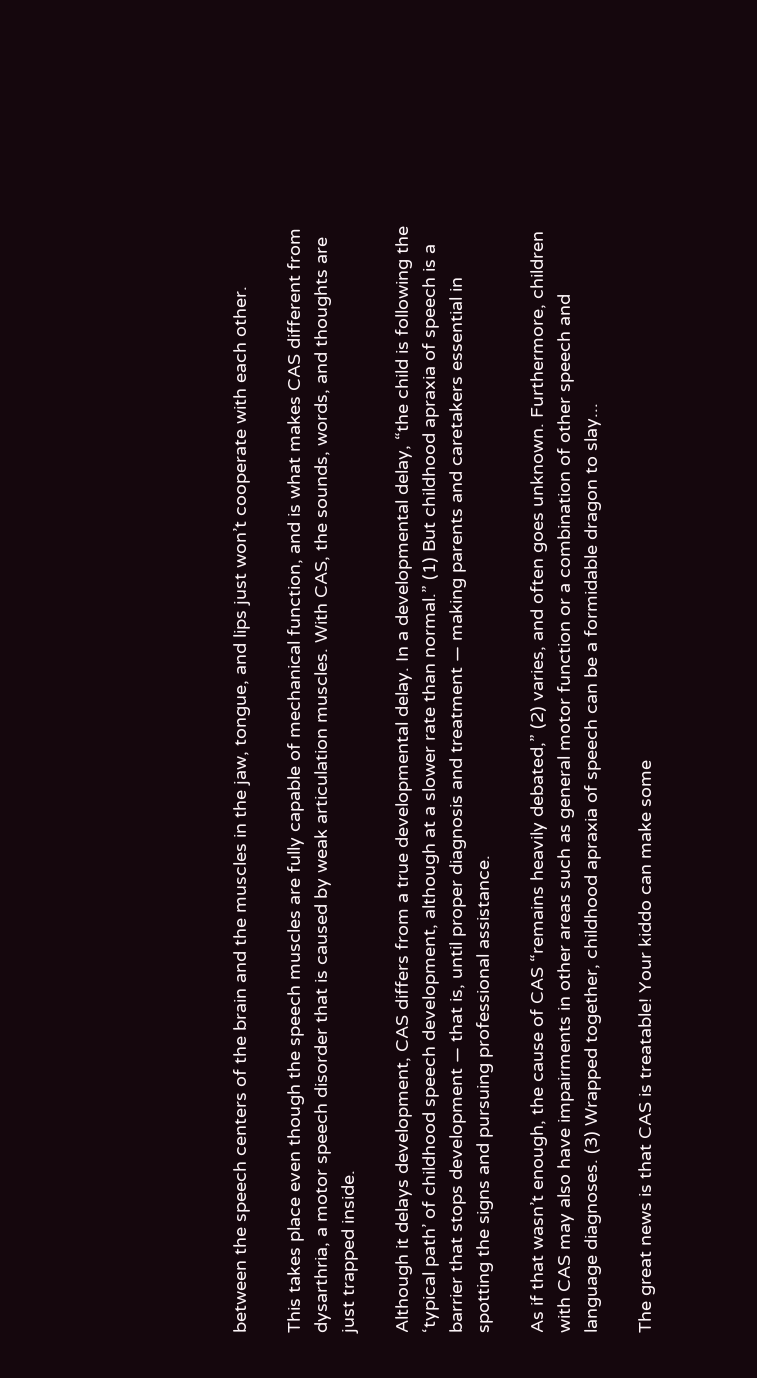between the speech centers of the brain and the muscles in the jaw, tongue, and lips just won’t cooperate with each other.

This takes place even though the speech muscles are fully capable of mechanical function, and is what makes CAS different from dysarthria, a motor speech disorder that is caused by weak articulation muscles. With CAS, the sounds, words, and thoughts are just trapped inside.

Although it delays development, CAS differs from a true developmental delay. In a developmental delay, “the child is following the ‘typical path’ of childhood speech development, although at a slower rate than normal.” (1) But childhood apraxia of speech is a barrier that stops development — that is, until proper diagnosis and treatment — making parents and caretakers essential in spotting the signs and pursuing professional assistance.

As if that wasn’t enough, the cause of CAS “remains heavily debated,” (2) varies, and often goes unknown. Furthermore, children with CAS may also have impairments in other areas such as general motor function or a combination of other speech and language diagnoses. (3) Wrapped together, childhood apraxia of speech can be a formidable dragon to slay...

The great news is that CAS is treatable! Your kiddo can make some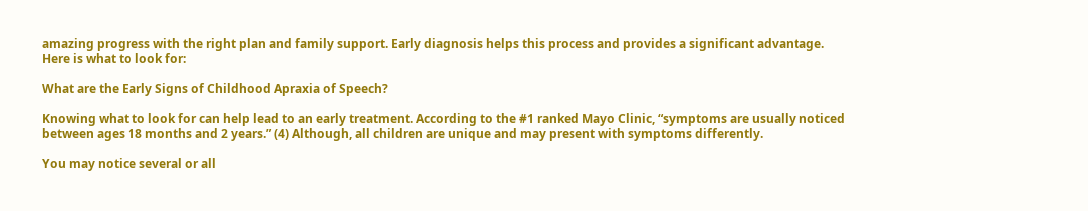amazing progress with the right plan and family support. Early diagnosis helps this process and provides a significant advantage. Here is what to look for:

What are the Early Signs of Childhood Apraxia of Speech?

Knowing what to look for can help lead to an early treatment. According to the #1 ranked Mayo Clinic, “symptoms are usually noticed between ages 18 months and 2 years.” (4) Although, all children are unique and may present with symptoms differently.

You may notice several or all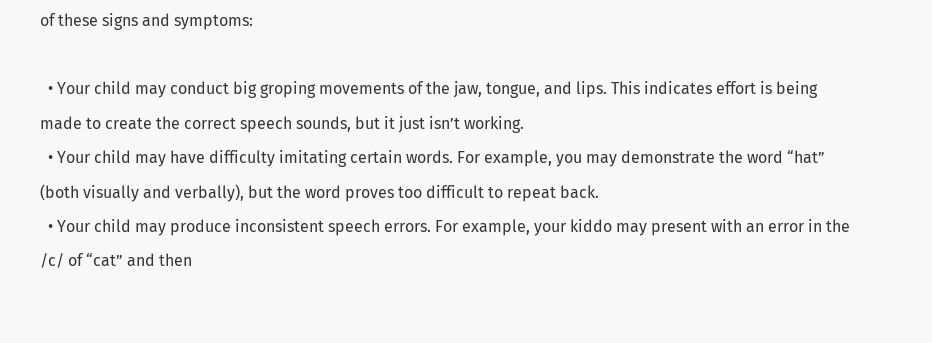of these signs and symptoms:

  • Your child may conduct big groping movements of the jaw, tongue, and lips. This indicates effort is being made to create the correct speech sounds, but it just isn’t working.
  • Your child may have difficulty imitating certain words. For example, you may demonstrate the word “hat” (both visually and verbally), but the word proves too difficult to repeat back.
  • Your child may produce inconsistent speech errors. For example, your kiddo may present with an error in the /c/ of “cat” and then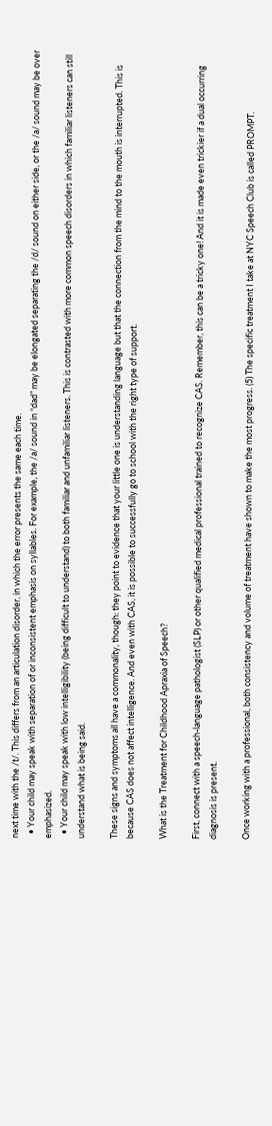next time with the /t/. This differs from an articulation disorder, in which the error presents the same each time.
  • Your child may speak with separation of or inconsistent emphasis on syllables. For example, the /a/ sound in “dad” may be elongated separating the /d/ sound on either side, or the /a/ sound may be over emphasized.
  • Your child may speak with low intelligibility (being difficult to understand) to both familiar and unfamiliar listeners. This is contrasted with more common speech disorders in which familiar listeners can still understand what is being said.

These signs and symptoms all have a commonality, though: they point to evidence that your little one is understanding language but that the connection from the mind to the mouth is interrupted. This is because CAS does not affect intelligence. And even with CAS, it is possible to successfully go to school with the right type of support.

What is the Treatment for Childhood Apraxia of Speech?

First, connect with a speech-language pathologist (SLP) or other qualified medical professional trained to recognize CAS. Remember, this can be a tricky one! And it is made even trickier if a dual occurring diagnosis is present.

Once working with a professional, both consistency and volume of treatment have shown to make the most progress. (5) The specific treatment I take at NYC Speech Club is called PROMPT.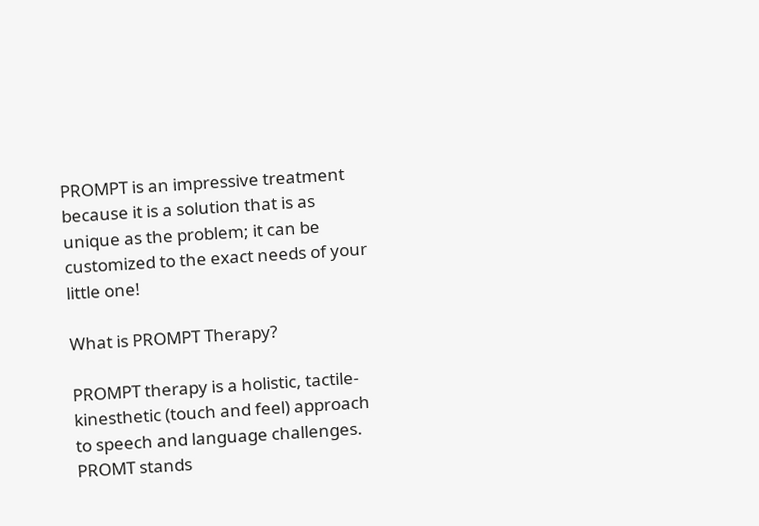PROMPT is an impressive treatment because it is a solution that is as unique as the problem; it can be customized to the exact needs of your little one!

What is PROMPT Therapy?

PROMPT therapy is a holistic, tactile-kinesthetic (touch and feel) approach to speech and language challenges. PROMT stands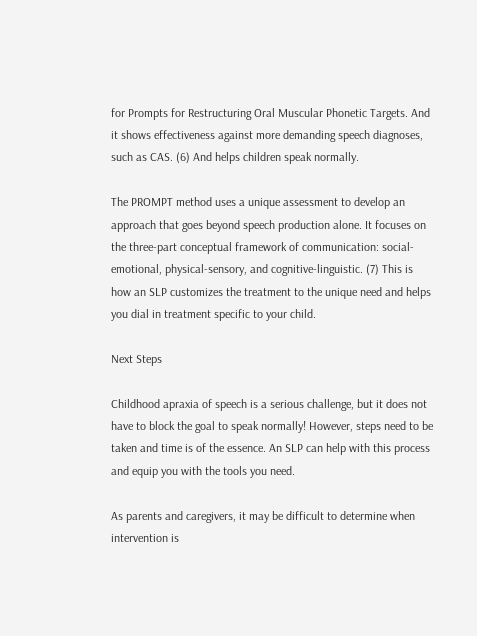for Prompts for Restructuring Oral Muscular Phonetic Targets. And it shows effectiveness against more demanding speech diagnoses, such as CAS. (6) And helps children speak normally.

The PROMPT method uses a unique assessment to develop an approach that goes beyond speech production alone. It focuses on the three-part conceptual framework of communication: social-emotional, physical-sensory, and cognitive-linguistic. (7) This is how an SLP customizes the treatment to the unique need and helps you dial in treatment specific to your child.

Next Steps

Childhood apraxia of speech is a serious challenge, but it does not have to block the goal to speak normally! However, steps need to be taken and time is of the essence. An SLP can help with this process and equip you with the tools you need.

As parents and caregivers, it may be difficult to determine when intervention is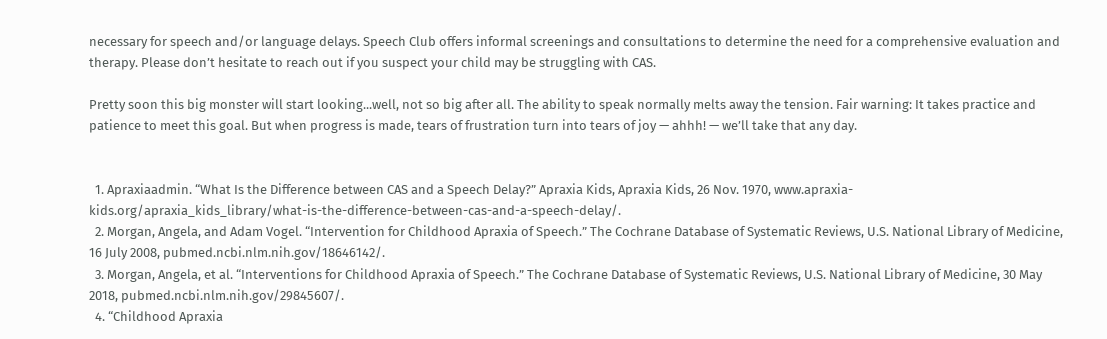necessary for speech and/or language delays. Speech Club offers informal screenings and consultations to determine the need for a comprehensive evaluation and therapy. Please don’t hesitate to reach out if you suspect your child may be struggling with CAS.

Pretty soon this big monster will start looking...well, not so big after all. The ability to speak normally melts away the tension. Fair warning: It takes practice and patience to meet this goal. But when progress is made, tears of frustration turn into tears of joy — ahhh! — we’ll take that any day.


  1. Apraxiaadmin. “What Is the Difference between CAS and a Speech Delay?” Apraxia Kids, Apraxia Kids, 26 Nov. 1970, www.apraxia-kids.org/apraxia_kids_library/what-is-the-difference-between-cas-and-a-speech-delay/.
  2. Morgan, Angela, and Adam Vogel. “Intervention for Childhood Apraxia of Speech.” The Cochrane Database of Systematic Reviews, U.S. National Library of Medicine, 16 July 2008, pubmed.ncbi.nlm.nih.gov/18646142/.
  3. Morgan, Angela, et al. “Interventions for Childhood Apraxia of Speech.” The Cochrane Database of Systematic Reviews, U.S. National Library of Medicine, 30 May 2018, pubmed.ncbi.nlm.nih.gov/29845607/.
  4. “Childhood Apraxia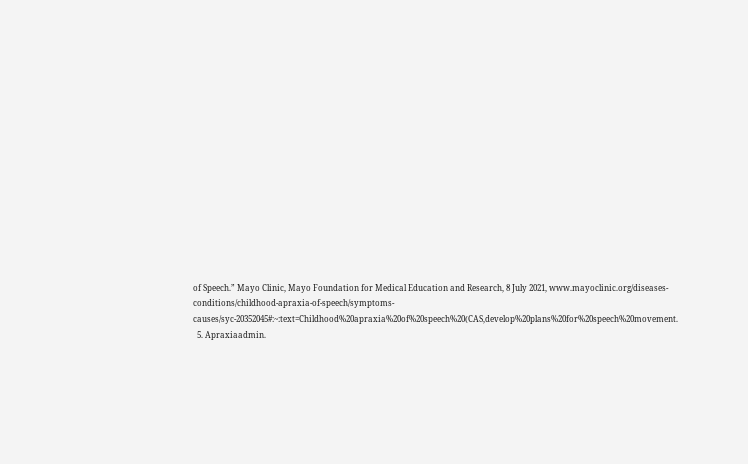of Speech.” Mayo Clinic, Mayo Foundation for Medical Education and Research, 8 July 2021, www.mayoclinic.org/diseases-conditions/childhood-apraxia-of-speech/symptoms-causes/syc-20352045#:~:text=Childhood%20apraxia%20of%20speech%20(CAS,develop%20plans%20for%20speech%20movement.
  5. Apraxiaadmin.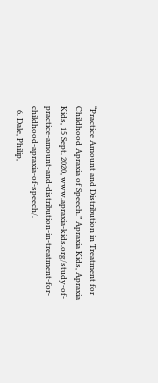“Practice Amount and Distribution in Treatment for Childhood Apraxia of Speech.” Apraxia Kids, Apraxia Kids, 15 Sept. 2020, www.apraxia-kids.org/study-of-practice-amount-and-distribution-in-treatment-for-childhood-apraxia-of-speech/.
  6. Dale, Philip,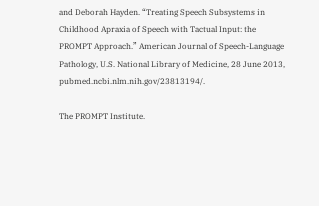and Deborah Hayden. “Treating Speech Subsystems in Childhood Apraxia of Speech with Tactual Input: the PROMPT Approach.” American Journal of Speech-Language Pathology, U.S. National Library of Medicine, 28 June 2013, pubmed.ncbi.nlm.nih.gov/23813194/.

The PROMPT Institute.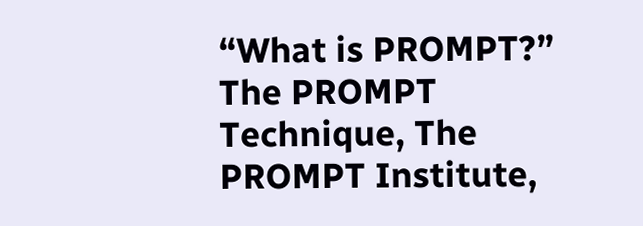“What is PROMPT?” The PROMPT Technique, The PROMPT Institute,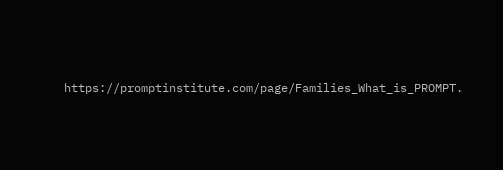https://promptinstitute.com/page/Families_What_is_PROMPT.